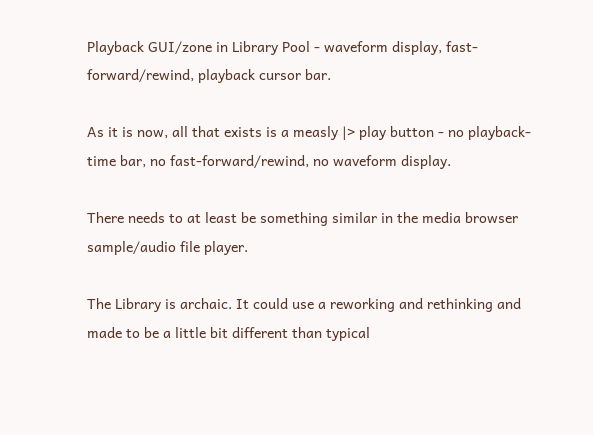Playback GUI/zone in Library Pool - waveform display, fast-forward/rewind, playback cursor bar.

As it is now, all that exists is a measly |> play button - no playback-time bar, no fast-forward/rewind, no waveform display.

There needs to at least be something similar in the media browser sample/audio file player.

The Library is archaic. It could use a reworking and rethinking and made to be a little bit different than typical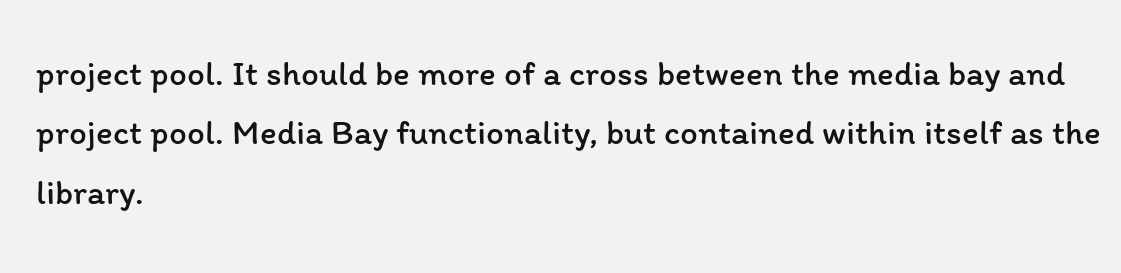project pool. It should be more of a cross between the media bay and project pool. Media Bay functionality, but contained within itself as the library.